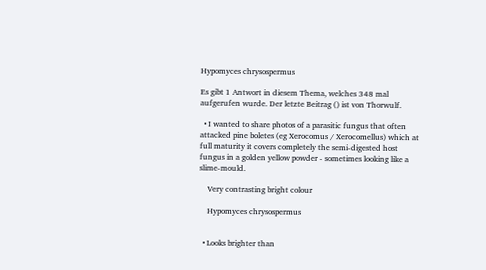Hypomyces chrysospermus

Es gibt 1 Antwort in diesem Thema, welches 348 mal aufgerufen wurde. Der letzte Beitrag () ist von Thorwulf.

  • I wanted to share photos of a parasitic fungus that often attacked pine boletes (eg Xerocomus / Xerocomellus) which at full maturity it covers completely the semi-digested host fungus in a golden yellow powder - sometimes looking like a slime-mould.

    Very contrasting bright colour

    Hypomyces chrysospermus


  • Looks brighter than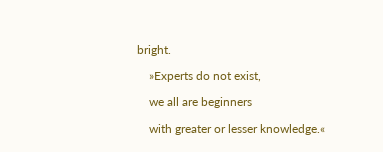bright.

    »Experts do not exist,

    we all are beginners

    with greater or lesser knowledge.«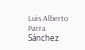Luis Alberto Parra Sánchez